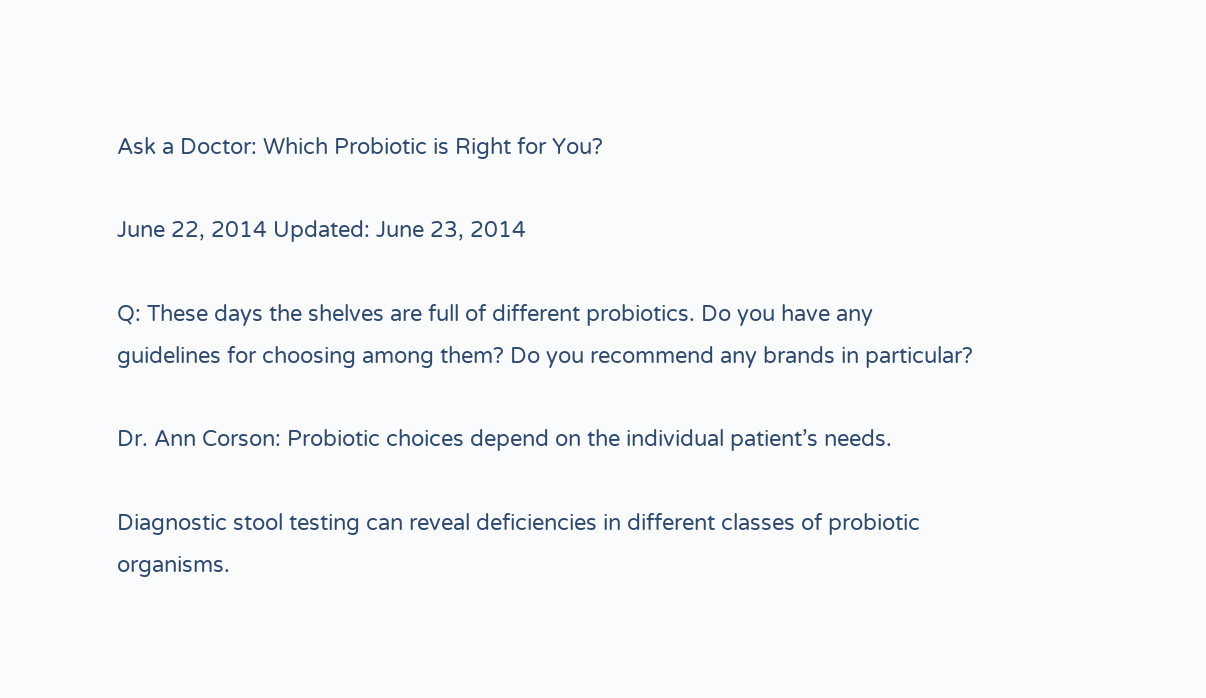Ask a Doctor: Which Probiotic is Right for You?

June 22, 2014 Updated: June 23, 2014

Q: These days the shelves are full of different probiotics. Do you have any guidelines for choosing among them? Do you recommend any brands in particular?

Dr. Ann Corson: Probiotic choices depend on the individual patient’s needs.

Diagnostic stool testing can reveal deficiencies in different classes of probiotic organisms.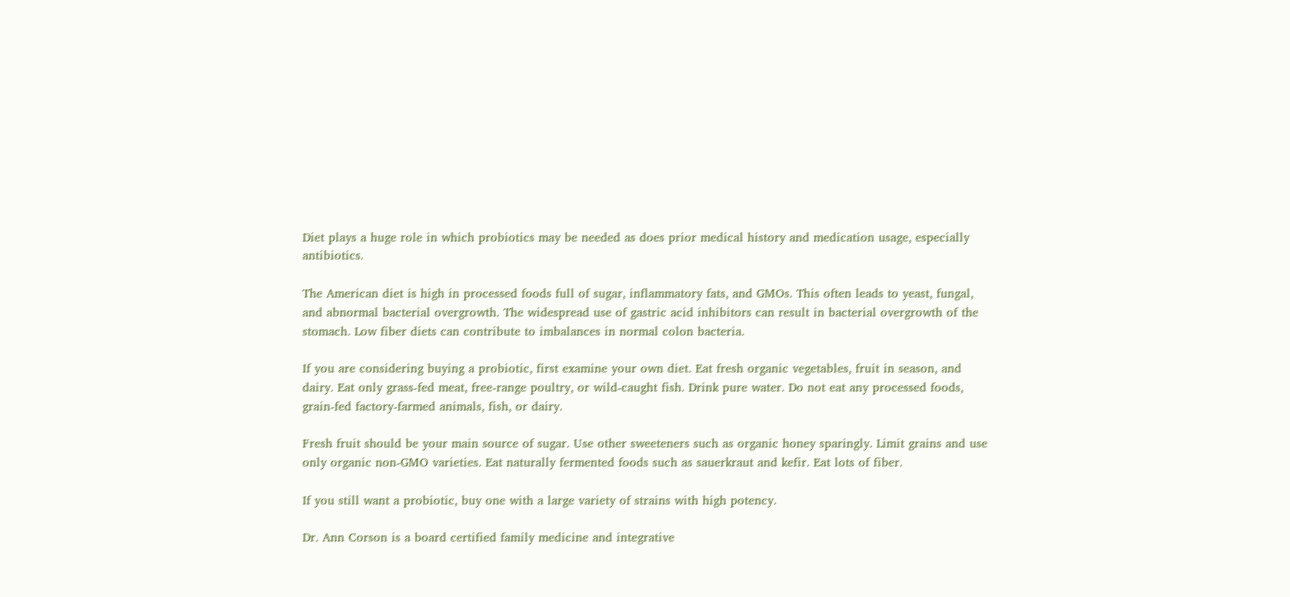Diet plays a huge role in which probiotics may be needed as does prior medical history and medication usage, especially antibiotics.

The American diet is high in processed foods full of sugar, inflammatory fats, and GMOs. This often leads to yeast, fungal, and abnormal bacterial overgrowth. The widespread use of gastric acid inhibitors can result in bacterial overgrowth of the stomach. Low fiber diets can contribute to imbalances in normal colon bacteria.

If you are considering buying a probiotic, first examine your own diet. Eat fresh organic vegetables, fruit in season, and dairy. Eat only grass-fed meat, free-range poultry, or wild-caught fish. Drink pure water. Do not eat any processed foods, grain-fed factory-farmed animals, fish, or dairy.

Fresh fruit should be your main source of sugar. Use other sweeteners such as organic honey sparingly. Limit grains and use only organic non-GMO varieties. Eat naturally fermented foods such as sauerkraut and kefir. Eat lots of fiber.

If you still want a probiotic, buy one with a large variety of strains with high potency.

Dr. Ann Corson is a board certified family medicine and integrative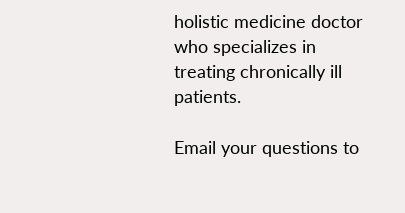holistic medicine doctor who specializes in treating chronically ill patients.

Email your questions to